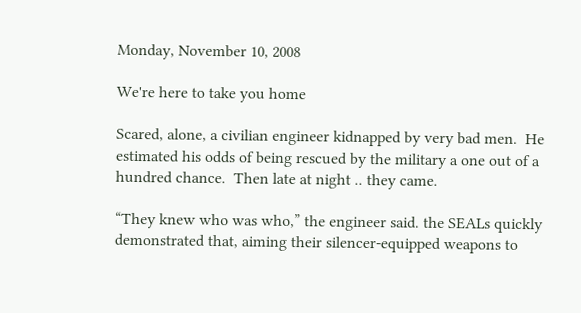Monday, November 10, 2008

We're here to take you home

Scared, alone, a civilian engineer kidnapped by very bad men.  He estimated his odds of being rescued by the military a one out of a hundred chance.  Then late at night .. they came.

“They knew who was who,” the engineer said. the SEALs quickly demonstrated that, aiming their silencer-equipped weapons to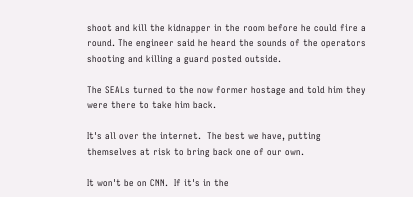shoot and kill the kidnapper in the room before he could fire a round. The engineer said he heard the sounds of the operators shooting and killing a guard posted outside.

The SEALs turned to the now former hostage and told him they were there to take him back.

It's all over the internet.  The best we have, putting themselves at risk to bring back one of our own.

It won't be on CNN.  If it's in the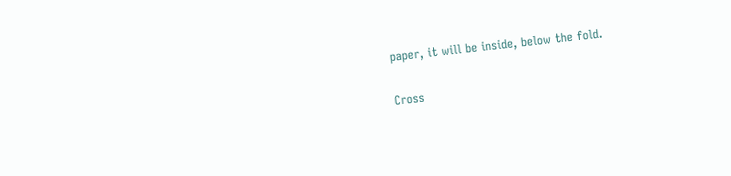paper, it will be inside, below the fold.

Cross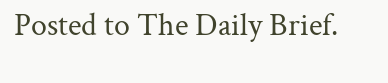Posted to The Daily Brief.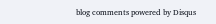blog comments powered by Disqus